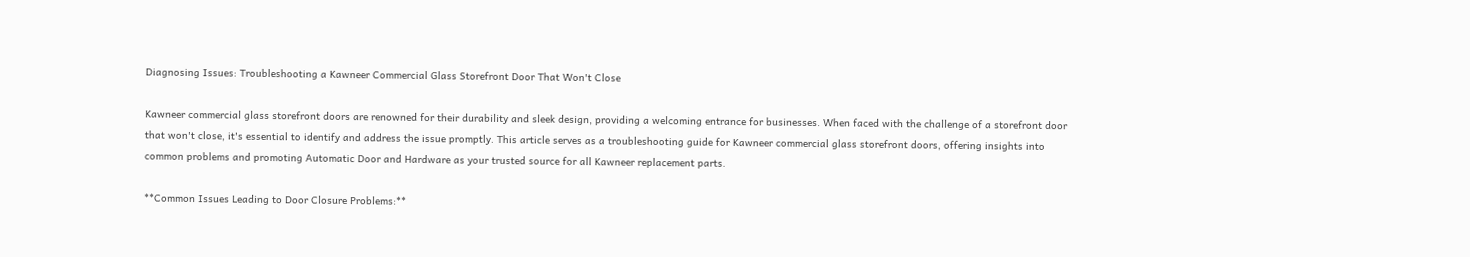Diagnosing Issues: Troubleshooting a Kawneer Commercial Glass Storefront Door That Won't Close

Kawneer commercial glass storefront doors are renowned for their durability and sleek design, providing a welcoming entrance for businesses. When faced with the challenge of a storefront door that won't close, it's essential to identify and address the issue promptly. This article serves as a troubleshooting guide for Kawneer commercial glass storefront doors, offering insights into common problems and promoting Automatic Door and Hardware as your trusted source for all Kawneer replacement parts.

**Common Issues Leading to Door Closure Problems:**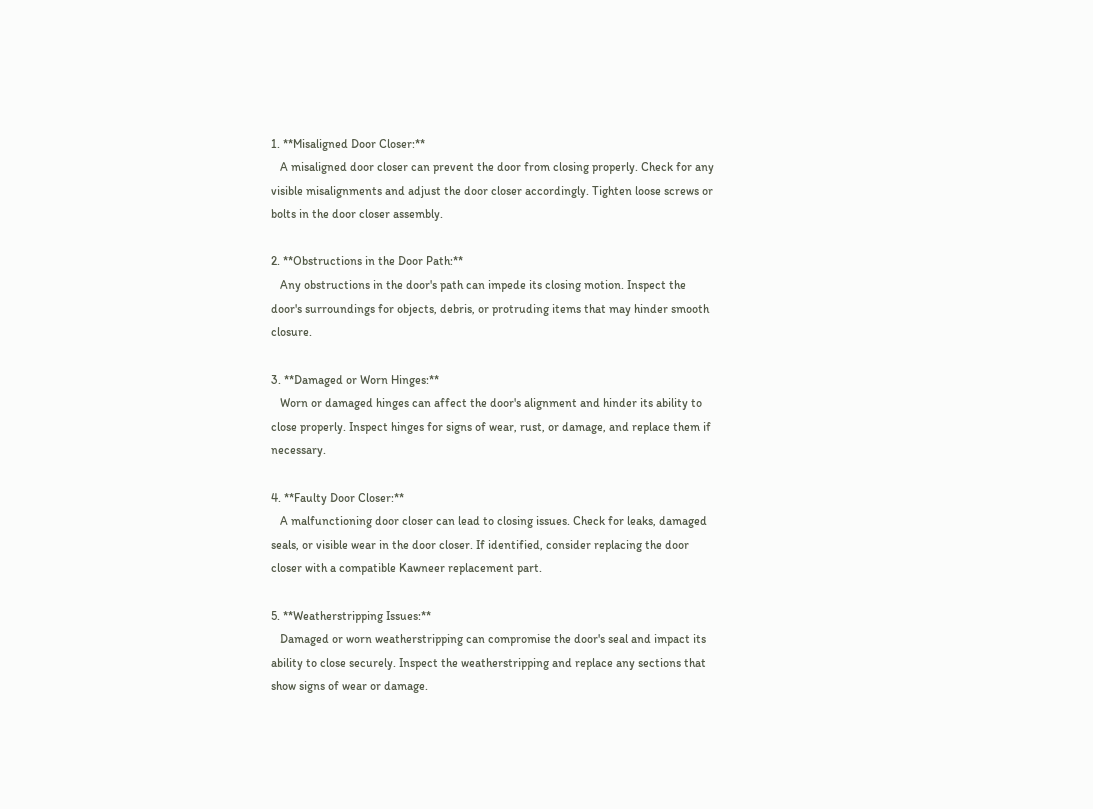1. **Misaligned Door Closer:**
   A misaligned door closer can prevent the door from closing properly. Check for any visible misalignments and adjust the door closer accordingly. Tighten loose screws or bolts in the door closer assembly.

2. **Obstructions in the Door Path:**
   Any obstructions in the door's path can impede its closing motion. Inspect the door's surroundings for objects, debris, or protruding items that may hinder smooth closure.

3. **Damaged or Worn Hinges:**
   Worn or damaged hinges can affect the door's alignment and hinder its ability to close properly. Inspect hinges for signs of wear, rust, or damage, and replace them if necessary.

4. **Faulty Door Closer:**
   A malfunctioning door closer can lead to closing issues. Check for leaks, damaged seals, or visible wear in the door closer. If identified, consider replacing the door closer with a compatible Kawneer replacement part.

5. **Weatherstripping Issues:**
   Damaged or worn weatherstripping can compromise the door's seal and impact its ability to close securely. Inspect the weatherstripping and replace any sections that show signs of wear or damage.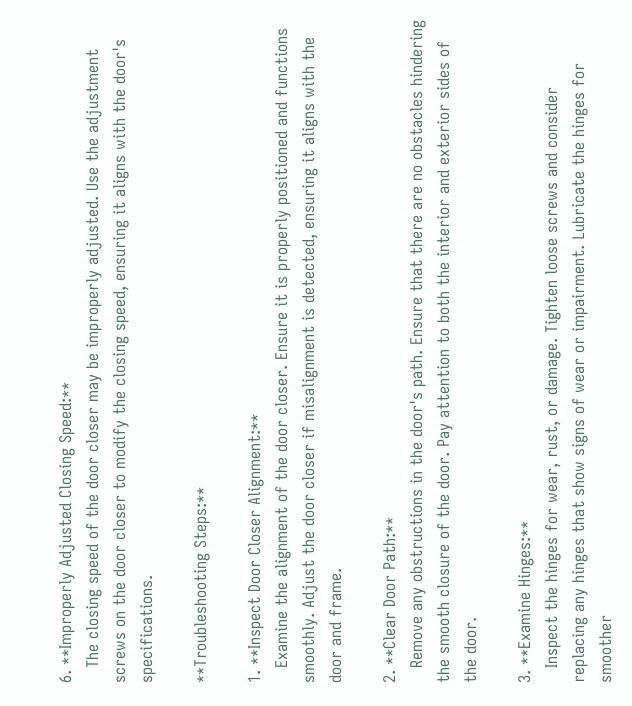6. **Improperly Adjusted Closing Speed:**
   The closing speed of the door closer may be improperly adjusted. Use the adjustment screws on the door closer to modify the closing speed, ensuring it aligns with the door's specifications.

**Troubleshooting Steps:**

1. **Inspect Door Closer Alignment:**
   Examine the alignment of the door closer. Ensure it is properly positioned and functions smoothly. Adjust the door closer if misalignment is detected, ensuring it aligns with the door and frame.

2. **Clear Door Path:**
   Remove any obstructions in the door's path. Ensure that there are no obstacles hindering the smooth closure of the door. Pay attention to both the interior and exterior sides of the door.

3. **Examine Hinges:**
   Inspect the hinges for wear, rust, or damage. Tighten loose screws and consider replacing any hinges that show signs of wear or impairment. Lubricate the hinges for smoother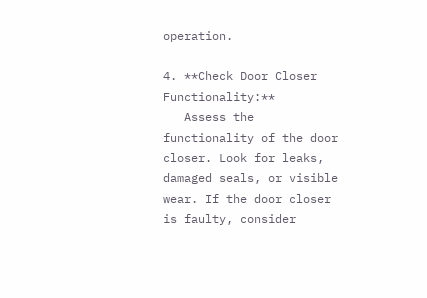operation.

4. **Check Door Closer Functionality:**
   Assess the functionality of the door closer. Look for leaks, damaged seals, or visible wear. If the door closer is faulty, consider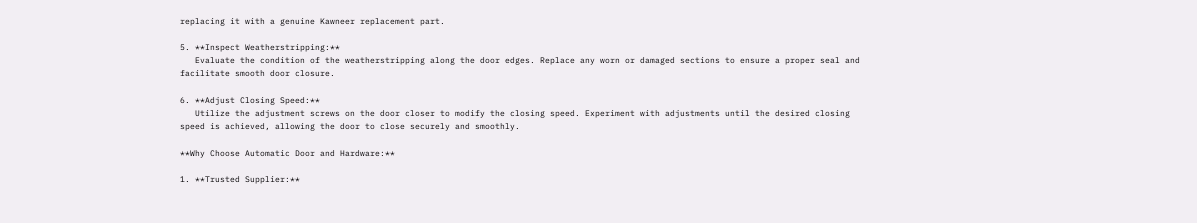replacing it with a genuine Kawneer replacement part.

5. **Inspect Weatherstripping:**
   Evaluate the condition of the weatherstripping along the door edges. Replace any worn or damaged sections to ensure a proper seal and facilitate smooth door closure.

6. **Adjust Closing Speed:**
   Utilize the adjustment screws on the door closer to modify the closing speed. Experiment with adjustments until the desired closing speed is achieved, allowing the door to close securely and smoothly.

**Why Choose Automatic Door and Hardware:**

1. **Trusted Supplier:**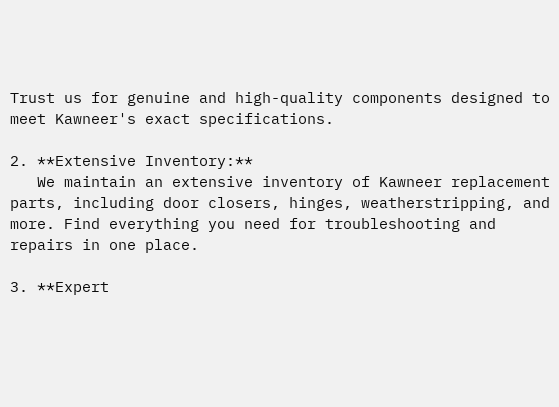Trust us for genuine and high-quality components designed to meet Kawneer's exact specifications.

2. **Extensive Inventory:**
   We maintain an extensive inventory of Kawneer replacement parts, including door closers, hinges, weatherstripping, and more. Find everything you need for troubleshooting and repairs in one place.

3. **Expert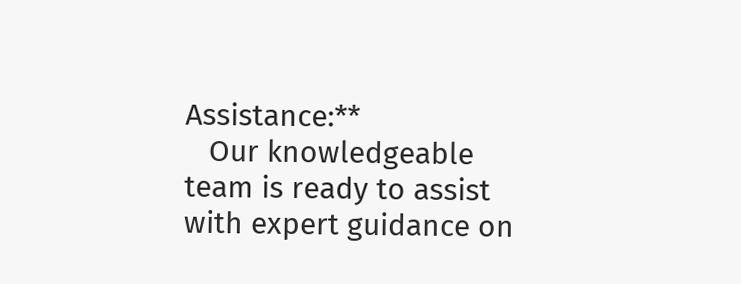Assistance:**
   Our knowledgeable team is ready to assist with expert guidance on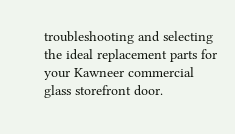troubleshooting and selecting the ideal replacement parts for your Kawneer commercial glass storefront door.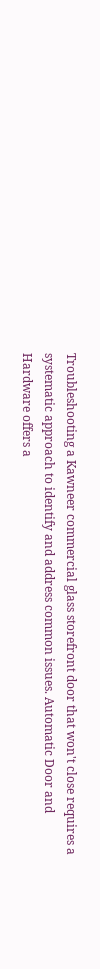Troubleshooting a Kawneer commercial glass storefront door that won't close requires a systematic approach to identify and address common issues. Automatic Door and Hardware offers a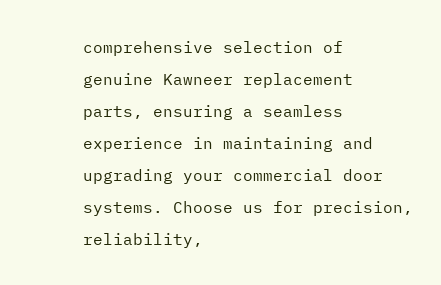comprehensive selection of genuine Kawneer replacement parts, ensuring a seamless experience in maintaining and upgrading your commercial door systems. Choose us for precision, reliability,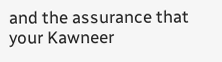and the assurance that your Kawneer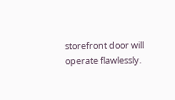storefront door will operate flawlessly.